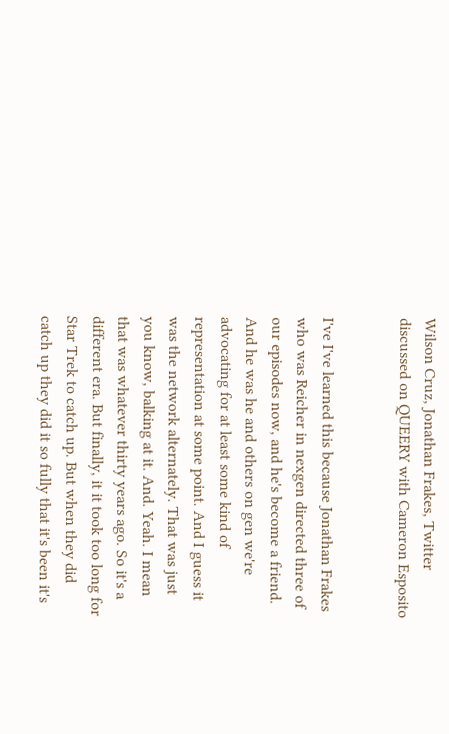Wilson Cruz, Jonathan Frakes, Twitter discussed on QUEERY with Cameron Esposito


I've I've learned this because Jonathan Frakes who was Reicher in nexgen directed three of our episodes now, and he's become a friend. And he was he and others on gen we're advocating for at least some kind of representation at some point. And I guess it was the network alternately. That was just you know, balking at it. And. Yeah. I mean that was whatever thirty years ago. So it's a different era. But finally, it it took too long for Star Trek to catch up. But when they did catch up they did it so fully that it's been it's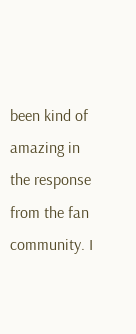been kind of amazing in the response from the fan community. I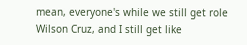mean, everyone's while we still get role Wilson Cruz, and I still get like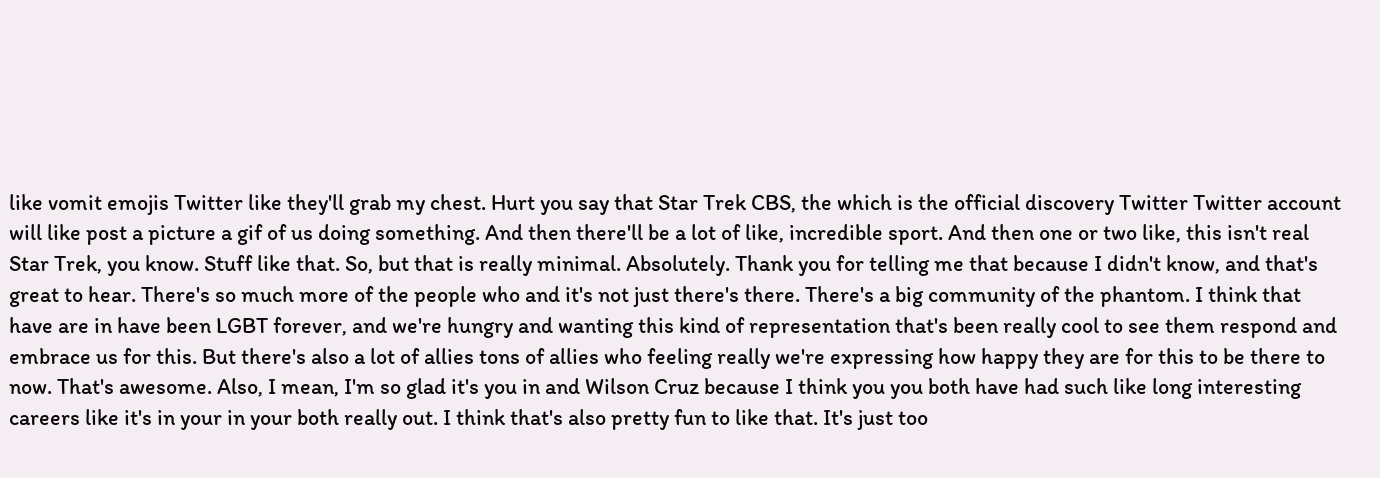like vomit emojis Twitter like they'll grab my chest. Hurt you say that Star Trek CBS, the which is the official discovery Twitter Twitter account will like post a picture a gif of us doing something. And then there'll be a lot of like, incredible sport. And then one or two like, this isn't real Star Trek, you know. Stuff like that. So, but that is really minimal. Absolutely. Thank you for telling me that because I didn't know, and that's great to hear. There's so much more of the people who and it's not just there's there. There's a big community of the phantom. I think that have are in have been LGBT forever, and we're hungry and wanting this kind of representation that's been really cool to see them respond and embrace us for this. But there's also a lot of allies tons of allies who feeling really we're expressing how happy they are for this to be there to now. That's awesome. Also, I mean, I'm so glad it's you in and Wilson Cruz because I think you you both have had such like long interesting careers like it's in your in your both really out. I think that's also pretty fun to like that. It's just too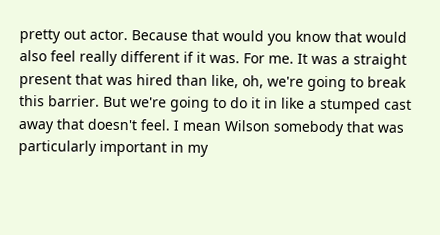pretty out actor. Because that would you know that would also feel really different if it was. For me. It was a straight present that was hired than like, oh, we're going to break this barrier. But we're going to do it in like a stumped cast away that doesn't feel. I mean Wilson somebody that was particularly important in my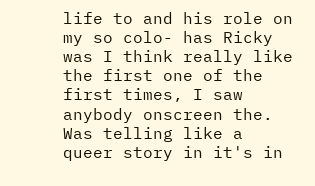life to and his role on my so colo- has Ricky was I think really like the first one of the first times, I saw anybody onscreen the. Was telling like a queer story in it's in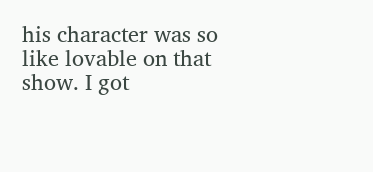his character was so like lovable on that show. I got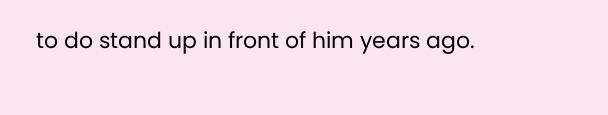to do stand up in front of him years ago.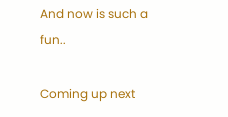And now is such a fun..

Coming up next